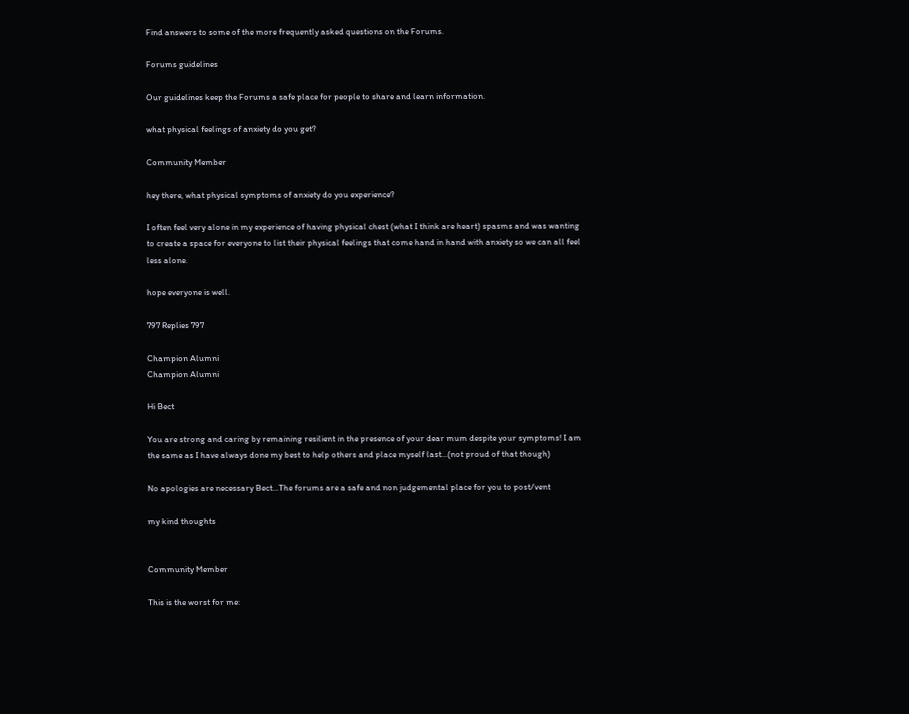Find answers to some of the more frequently asked questions on the Forums.

Forums guidelines

Our guidelines keep the Forums a safe place for people to share and learn information.

what physical feelings of anxiety do you get?

Community Member

hey there, what physical symptoms of anxiety do you experience?

I often feel very alone in my experience of having physical chest (what I think are heart) spasms and was wanting to create a space for everyone to list their physical feelings that come hand in hand with anxiety so we can all feel less alone.

hope everyone is well.

797 Replies 797

Champion Alumni
Champion Alumni

Hi Bect

You are strong and caring by remaining resilient in the presence of your dear mum despite your symptoms! I am the same as I have always done my best to help others and place myself last...(not proud of that though)

No apologies are necessary Bect...The forums are a safe and non judgemental place for you to post/vent

my kind thoughts


Community Member

This is the worst for me: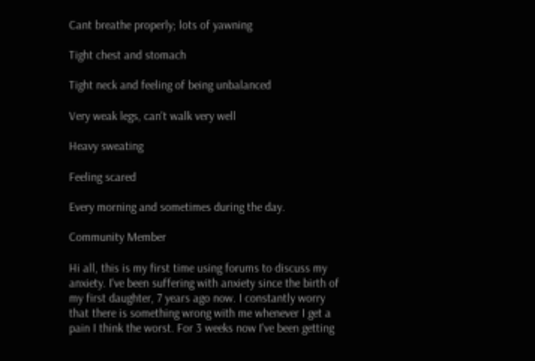Cant breathe properly; lots of yawning

Tight chest and stomach

Tight neck and feeling of being unbalanced

Very weak legs, can't walk very well

Heavy sweating

Feeling scared

Every morning and sometimes during the day.

Community Member

Hi all, this is my first time using forums to discuss my anxiety. I've been suffering with anxiety since the birth of my first daughter, 7 years ago now. I constantly worry that there is something wrong with me whenever I get a pain I think the worst. For 3 weeks now I've been getting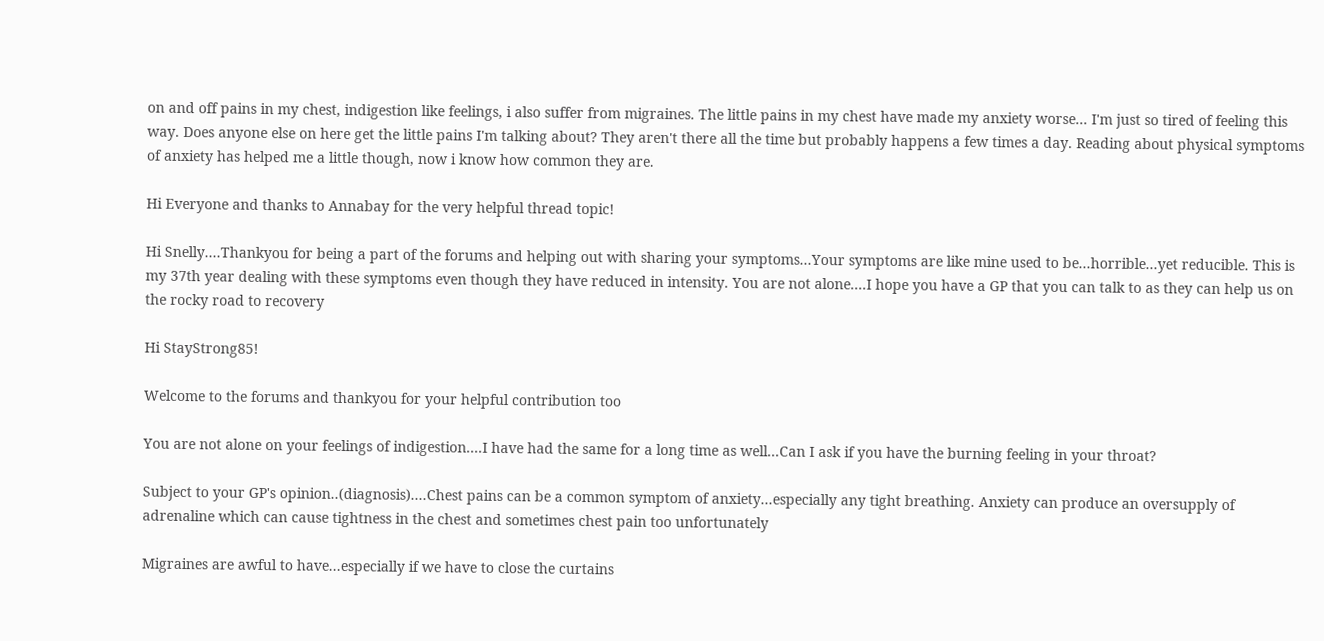on and off pains in my chest, indigestion like feelings, i also suffer from migraines. The little pains in my chest have made my anxiety worse... I'm just so tired of feeling this way. Does anyone else on here get the little pains I'm talking about? They aren't there all the time but probably happens a few times a day. Reading about physical symptoms of anxiety has helped me a little though, now i know how common they are.

Hi Everyone and thanks to Annabay for the very helpful thread topic!

Hi Snelly....Thankyou for being a part of the forums and helping out with sharing your symptoms...Your symptoms are like mine used to be...horrible...yet reducible. This is my 37th year dealing with these symptoms even though they have reduced in intensity. You are not alone....I hope you have a GP that you can talk to as they can help us on the rocky road to recovery

Hi StayStrong85!

Welcome to the forums and thankyou for your helpful contribution too

You are not alone on your feelings of indigestion....I have had the same for a long time as well...Can I ask if you have the burning feeling in your throat?

Subject to your GP's opinion..(diagnosis)....Chest pains can be a common symptom of anxiety...especially any tight breathing. Anxiety can produce an oversupply of adrenaline which can cause tightness in the chest and sometimes chest pain too unfortunately

Migraines are awful to have...especially if we have to close the curtains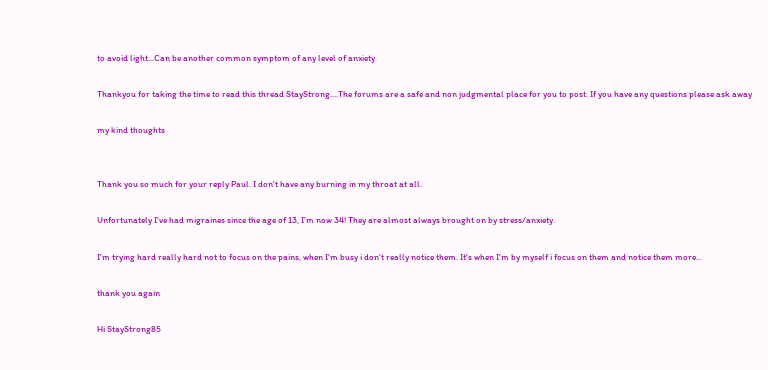to avoid light...Can be another common symptom of any level of anxiety

Thankyou for taking the time to read this thread StayStrong....The forums are a safe and non judgmental place for you to post. If you have any questions please ask away

my kind thoughts


Thank you so much for your reply Paul. I don't have any burning in my throat at all.

Unfortunately I've had migraines since the age of 13, I'm now 34! They are almost always brought on by stress/anxiety.

I'm trying hard really hard not to focus on the pains, when I'm busy i don't really notice them. It's when I'm by myself i focus on them and notice them more...

thank you again

Hi StayStrong85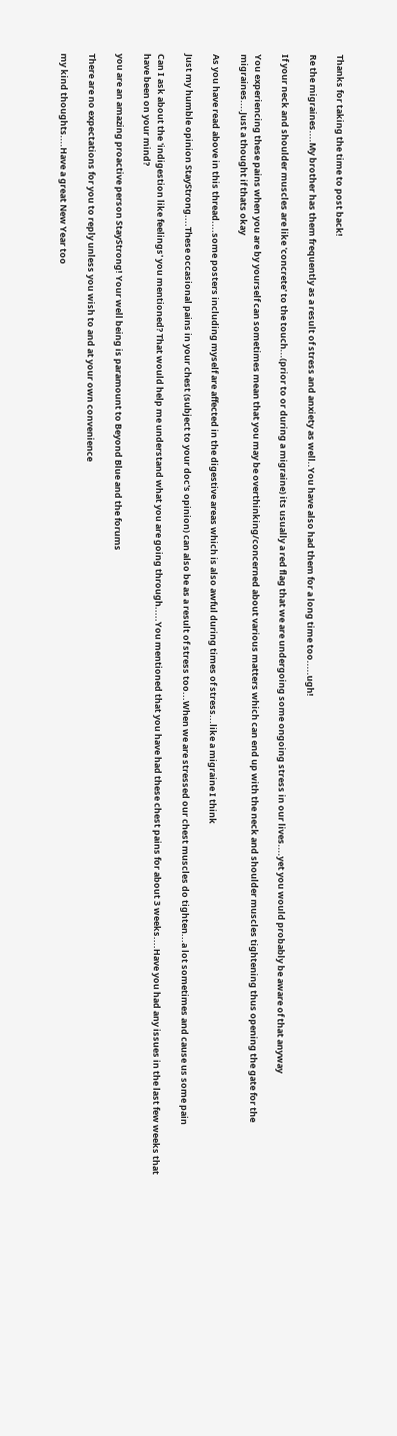Thanks for taking the time to post back!

Re the migraines....My brother has them frequently as a result of stress and anxiety as well..You have also had them for a long time too.....ugh!

If your neck and shoulder muscles are like 'concrete' to the touch...(prior to or during a migraine) its usually a red flag that we are undergoing some ongoing stress in our lives....yet you would probably be aware of that anyway

You experiencing these pains when you are by yourself can sometimes mean that you may be overthinking/concerned about various matters which can end up with the neck and shoulder muscles tightening thus opening the gate for the migraines....Just a thought if thats okay

As you have read above in this thread....some posters including myself are affected in the digestive areas which is also awful during times of stress...like a migraine I think

Just my humble opinion StayStrong....These occasional pains in your chest (subject to your doc's opinion) can also be as a result of stress too...When we are stressed our chest muscles do tighten...a lot sometimes and cause us some pain

Can I ask about the 'indigestion like feelings' you mentioned? That would help me understand what you are going through.....You mentioned that you have had these chest pains for about 3 weeks....Have you had any issues in the last few weeks that have been on your mind?

you are an amazing proactive person StayStrong! Your well being is paramount to Beyond Blue and the forums

There are no expectations for you to reply unless you wish to and at your own convenience

my kind thoughts....Have a great New Year too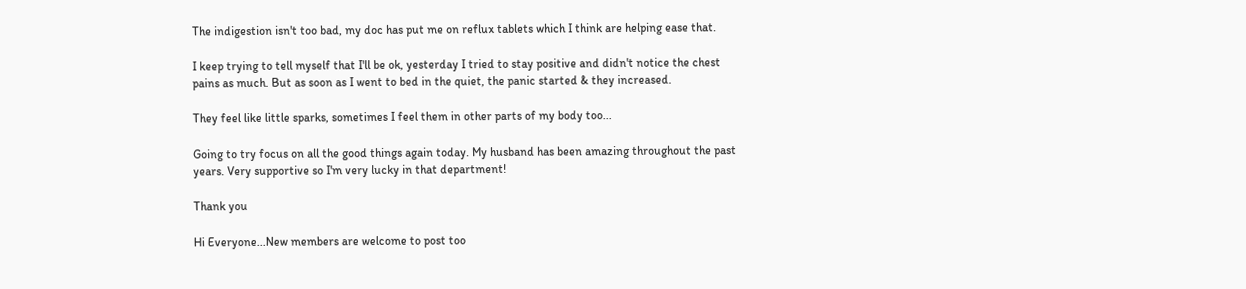The indigestion isn't too bad, my doc has put me on reflux tablets which I think are helping ease that.

I keep trying to tell myself that I'll be ok, yesterday I tried to stay positive and didn't notice the chest pains as much. But as soon as I went to bed in the quiet, the panic started & they increased.

They feel like little sparks, sometimes I feel them in other parts of my body too...

Going to try focus on all the good things again today. My husband has been amazing throughout the past years. Very supportive so I'm very lucky in that department!

Thank you

Hi Everyone...New members are welcome to post too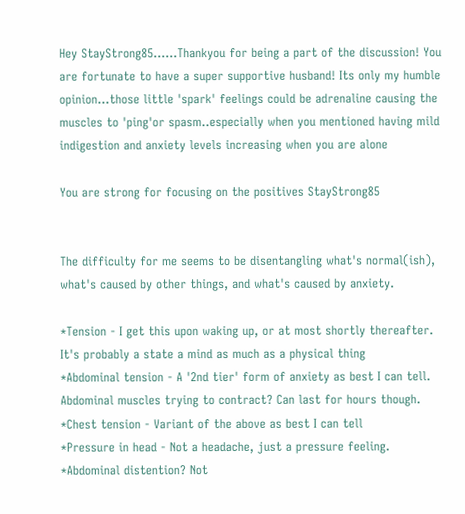Hey StayStrong85......Thankyou for being a part of the discussion! You are fortunate to have a super supportive husband! Its only my humble opinion...those little 'spark' feelings could be adrenaline causing the muscles to 'ping'or spasm..especially when you mentioned having mild indigestion and anxiety levels increasing when you are alone

You are strong for focusing on the positives StayStrong85


The difficulty for me seems to be disentangling what's normal(ish), what's caused by other things, and what's caused by anxiety.

*Tension - I get this upon waking up, or at most shortly thereafter. It's probably a state a mind as much as a physical thing
*Abdominal tension - A '2nd tier' form of anxiety as best I can tell. Abdominal muscles trying to contract? Can last for hours though.
*Chest tension - Variant of the above as best I can tell
*Pressure in head - Not a headache, just a pressure feeling.
*Abdominal distention? Not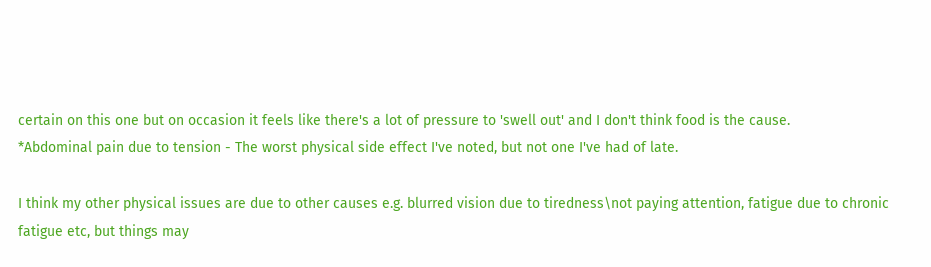certain on this one but on occasion it feels like there's a lot of pressure to 'swell out' and I don't think food is the cause.
*Abdominal pain due to tension - The worst physical side effect I've noted, but not one I've had of late.

I think my other physical issues are due to other causes e.g. blurred vision due to tiredness\not paying attention, fatigue due to chronic fatigue etc, but things may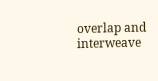overlap and interweave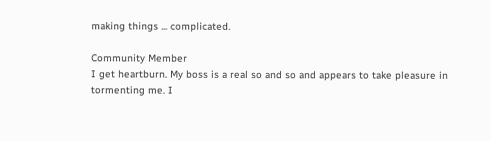making things ... complicated.

Community Member
I get heartburn. My boss is a real so and so and appears to take pleasure in tormenting me. I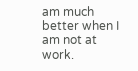am much better when I am not at work.